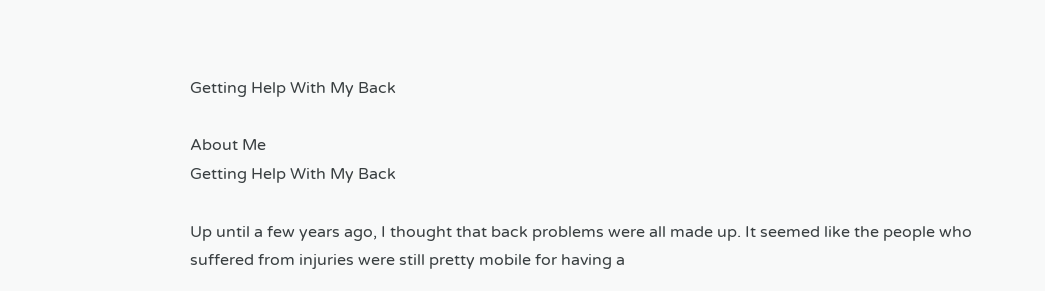Getting Help With My Back

About Me
Getting Help With My Back

Up until a few years ago, I thought that back problems were all made up. It seemed like the people who suffered from injuries were still pretty mobile for having a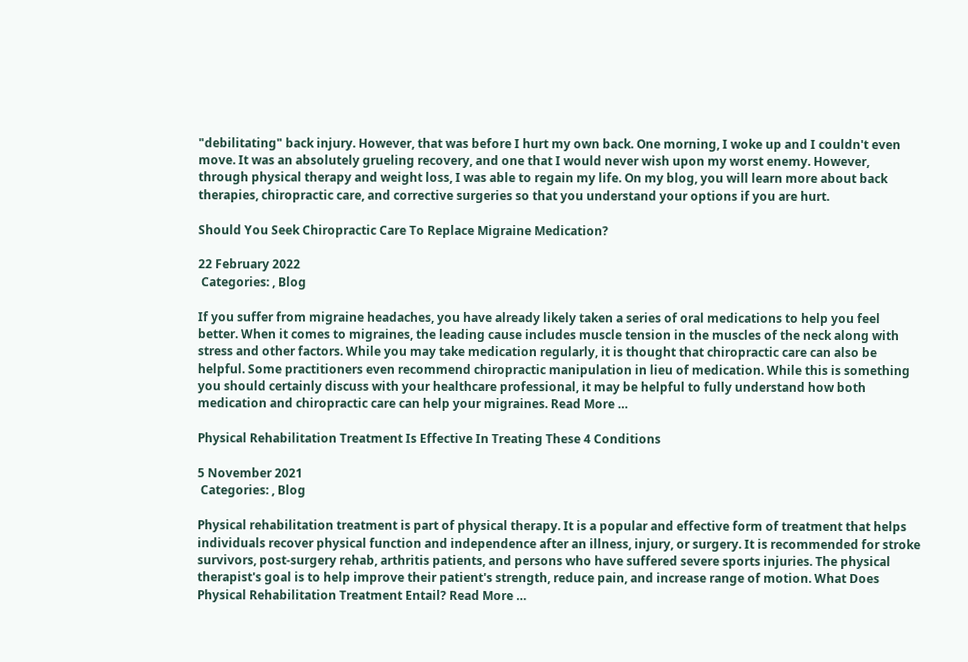"debilitating" back injury. However, that was before I hurt my own back. One morning, I woke up and I couldn't even move. It was an absolutely grueling recovery, and one that I would never wish upon my worst enemy. However, through physical therapy and weight loss, I was able to regain my life. On my blog, you will learn more about back therapies, chiropractic care, and corrective surgeries so that you understand your options if you are hurt.

Should You Seek Chiropractic Care To Replace Migraine Medication?

22 February 2022
 Categories: , Blog

If you suffer from migraine headaches, you have already likely taken a series of oral medications to help you feel better. When it comes to migraines, the leading cause includes muscle tension in the muscles of the neck along with stress and other factors. While you may take medication regularly, it is thought that chiropractic care can also be helpful. Some practitioners even recommend chiropractic manipulation in lieu of medication. While this is something you should certainly discuss with your healthcare professional, it may be helpful to fully understand how both medication and chiropractic care can help your migraines. Read More …

Physical Rehabilitation Treatment Is Effective In Treating These 4 Conditions

5 November 2021
 Categories: , Blog

Physical rehabilitation treatment is part of physical therapy. It is a popular and effective form of treatment that helps individuals recover physical function and independence after an illness, injury, or surgery. It is recommended for stroke survivors, post-surgery rehab, arthritis patients, and persons who have suffered severe sports injuries. The physical therapist's goal is to help improve their patient's strength, reduce pain, and increase range of motion. What Does Physical Rehabilitation Treatment Entail? Read More …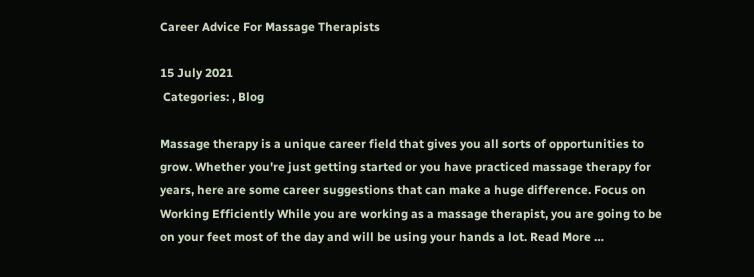Career Advice For Massage Therapists

15 July 2021
 Categories: , Blog

Massage therapy is a unique career field that gives you all sorts of opportunities to grow. Whether you're just getting started or you have practiced massage therapy for years, here are some career suggestions that can make a huge difference. Focus on Working Efficiently While you are working as a massage therapist, you are going to be on your feet most of the day and will be using your hands a lot. Read More …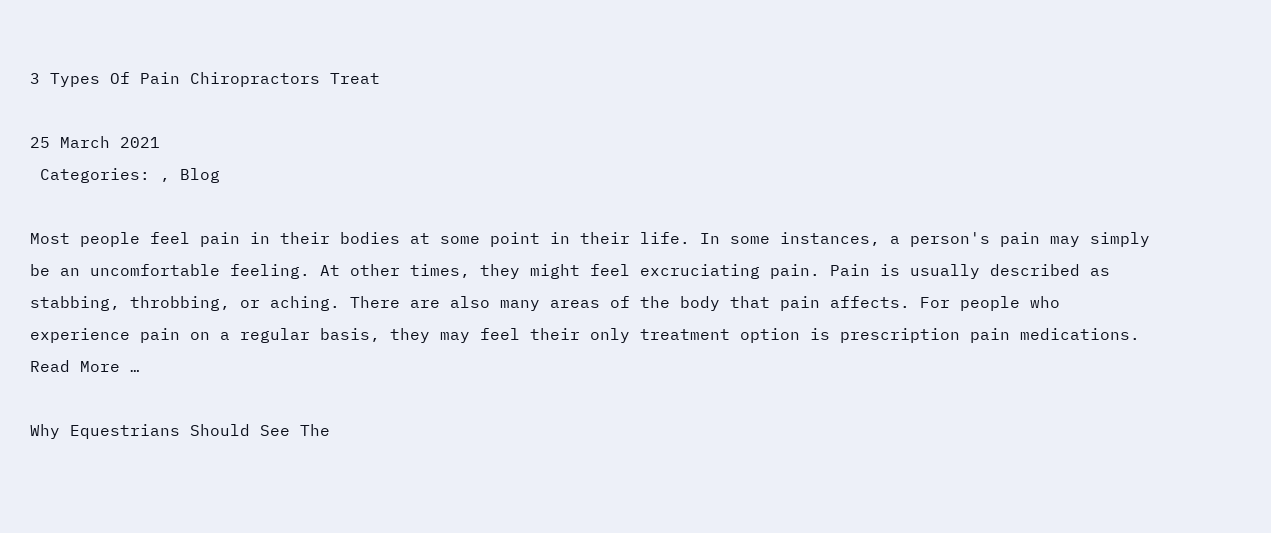3 Types Of Pain Chiropractors Treat

25 March 2021
 Categories: , Blog

Most people feel pain in their bodies at some point in their life. In some instances, a person's pain may simply be an uncomfortable feeling. At other times, they might feel excruciating pain. Pain is usually described as stabbing, throbbing, or aching. There are also many areas of the body that pain affects. For people who experience pain on a regular basis, they may feel their only treatment option is prescription pain medications. Read More …

Why Equestrians Should See The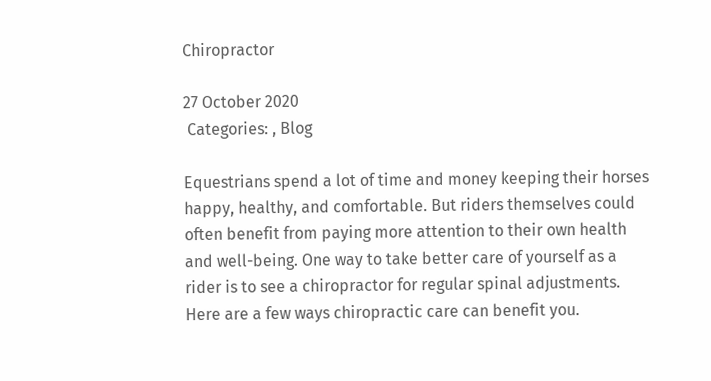Chiropractor

27 October 2020
 Categories: , Blog

Equestrians spend a lot of time and money keeping their horses happy, healthy, and comfortable. But riders themselves could often benefit from paying more attention to their own health and well-being. One way to take better care of yourself as a rider is to see a chiropractor for regular spinal adjustments. Here are a few ways chiropractic care can benefit you.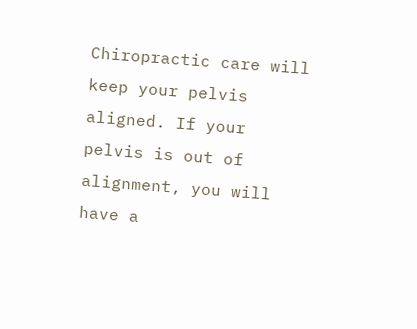Chiropractic care will keep your pelvis aligned. If your pelvis is out of alignment, you will have a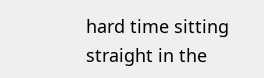hard time sitting straight in the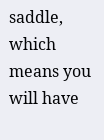saddle, which means you will have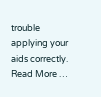trouble applying your aids correctly. Read More …